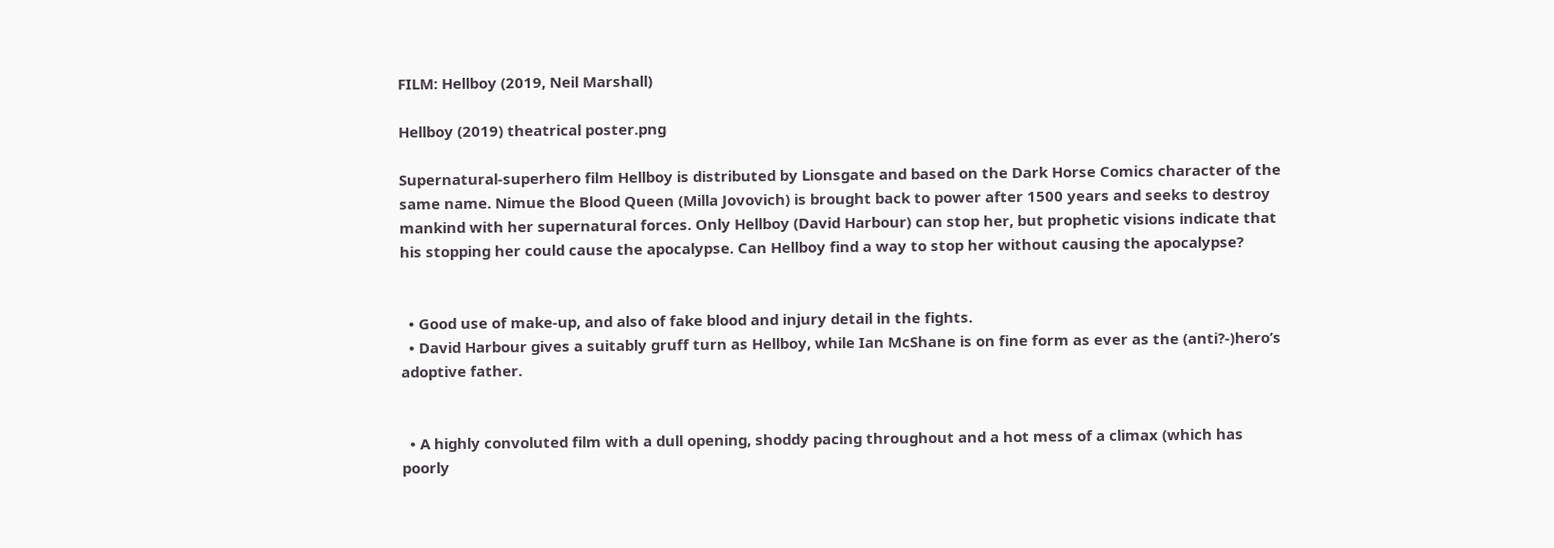FILM: Hellboy (2019, Neil Marshall)

Hellboy (2019) theatrical poster.png

Supernatural-superhero film Hellboy is distributed by Lionsgate and based on the Dark Horse Comics character of the same name. Nimue the Blood Queen (Milla Jovovich) is brought back to power after 1500 years and seeks to destroy mankind with her supernatural forces. Only Hellboy (David Harbour) can stop her, but prophetic visions indicate that his stopping her could cause the apocalypse. Can Hellboy find a way to stop her without causing the apocalypse?


  • Good use of make-up, and also of fake blood and injury detail in the fights.
  • David Harbour gives a suitably gruff turn as Hellboy, while Ian McShane is on fine form as ever as the (anti?-)hero’s adoptive father.


  • A highly convoluted film with a dull opening, shoddy pacing throughout and a hot mess of a climax (which has poorly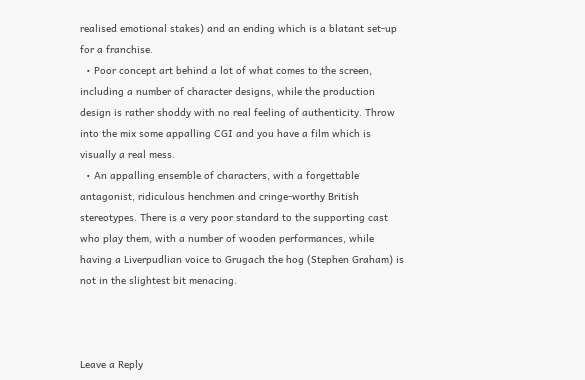realised emotional stakes) and an ending which is a blatant set-up for a franchise.
  • Poor concept art behind a lot of what comes to the screen, including a number of character designs, while the production design is rather shoddy with no real feeling of authenticity. Throw into the mix some appalling CGI and you have a film which is visually a real mess.
  • An appalling ensemble of characters, with a forgettable antagonist, ridiculous henchmen and cringe-worthy British stereotypes. There is a very poor standard to the supporting cast who play them, with a number of wooden performances, while having a Liverpudlian voice to Grugach the hog (Stephen Graham) is not in the slightest bit menacing.



Leave a Reply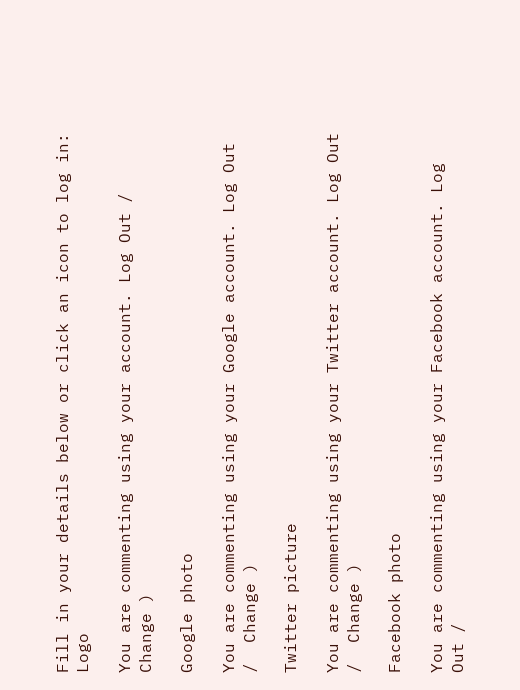Fill in your details below or click an icon to log in: Logo

You are commenting using your account. Log Out /  Change )

Google photo

You are commenting using your Google account. Log Out /  Change )

Twitter picture

You are commenting using your Twitter account. Log Out /  Change )

Facebook photo

You are commenting using your Facebook account. Log Out /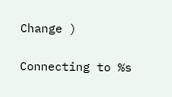Change )

Connecting to %s